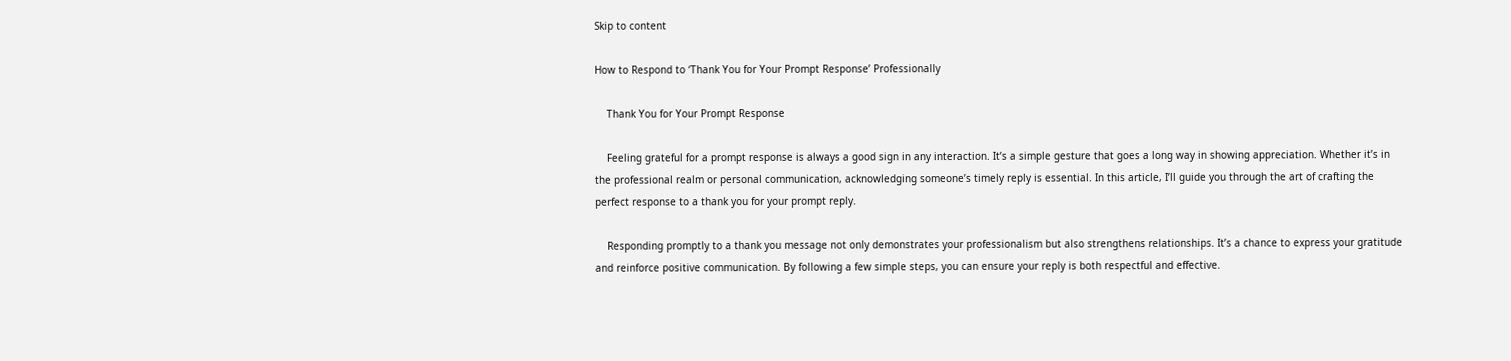Skip to content

How to Respond to ‘Thank You for Your Prompt Response’ Professionally

    Thank You for Your Prompt Response

    Feeling grateful for a prompt response is always a good sign in any interaction. It’s a simple gesture that goes a long way in showing appreciation. Whether it’s in the professional realm or personal communication, acknowledging someone’s timely reply is essential. In this article, I’ll guide you through the art of crafting the perfect response to a thank you for your prompt reply.

    Responding promptly to a thank you message not only demonstrates your professionalism but also strengthens relationships. It’s a chance to express your gratitude and reinforce positive communication. By following a few simple steps, you can ensure your reply is both respectful and effective.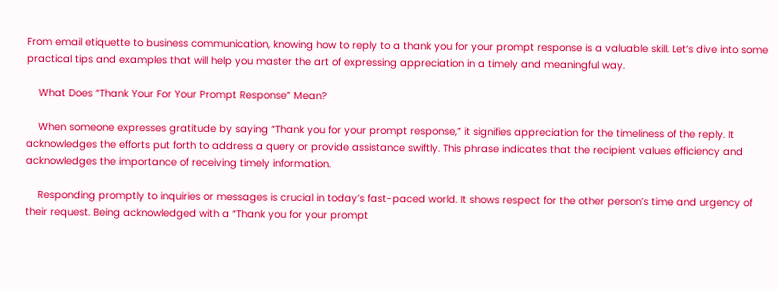From email etiquette to business communication, knowing how to reply to a thank you for your prompt response is a valuable skill. Let’s dive into some practical tips and examples that will help you master the art of expressing appreciation in a timely and meaningful way.

    What Does “Thank Your For Your Prompt Response” Mean?

    When someone expresses gratitude by saying “Thank you for your prompt response,” it signifies appreciation for the timeliness of the reply. It acknowledges the efforts put forth to address a query or provide assistance swiftly. This phrase indicates that the recipient values efficiency and acknowledges the importance of receiving timely information.

    Responding promptly to inquiries or messages is crucial in today’s fast-paced world. It shows respect for the other person’s time and urgency of their request. Being acknowledged with a “Thank you for your prompt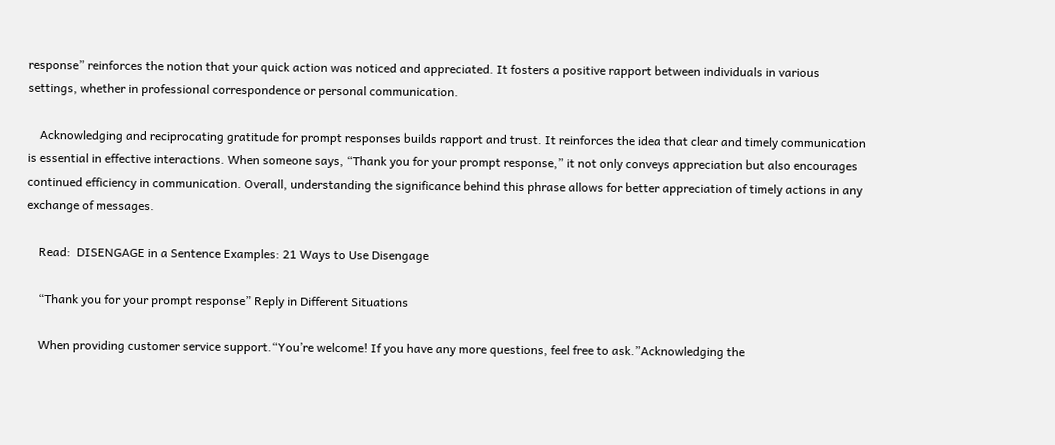response” reinforces the notion that your quick action was noticed and appreciated. It fosters a positive rapport between individuals in various settings, whether in professional correspondence or personal communication.

    Acknowledging and reciprocating gratitude for prompt responses builds rapport and trust. It reinforces the idea that clear and timely communication is essential in effective interactions. When someone says, “Thank you for your prompt response,” it not only conveys appreciation but also encourages continued efficiency in communication. Overall, understanding the significance behind this phrase allows for better appreciation of timely actions in any exchange of messages.

    Read:  DISENGAGE in a Sentence Examples: 21 Ways to Use Disengage

    “Thank you for your prompt response” Reply in Different Situations

    When providing customer service support.“You’re welcome! If you have any more questions, feel free to ask.”Acknowledging the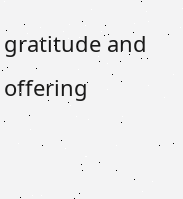gratitude and offering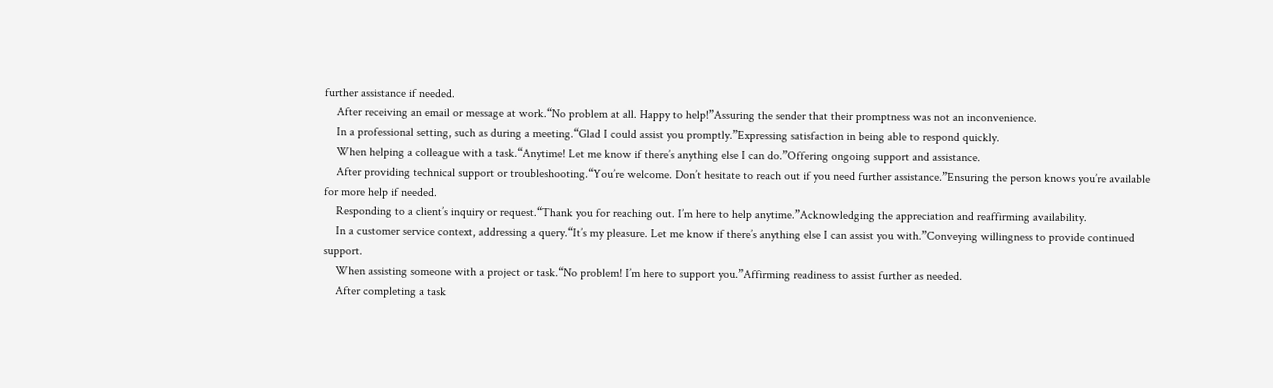further assistance if needed.
    After receiving an email or message at work.“No problem at all. Happy to help!”Assuring the sender that their promptness was not an inconvenience.
    In a professional setting, such as during a meeting.“Glad I could assist you promptly.”Expressing satisfaction in being able to respond quickly.
    When helping a colleague with a task.“Anytime! Let me know if there’s anything else I can do.”Offering ongoing support and assistance.
    After providing technical support or troubleshooting.“You’re welcome. Don’t hesitate to reach out if you need further assistance.”Ensuring the person knows you’re available for more help if needed.
    Responding to a client’s inquiry or request.“Thank you for reaching out. I’m here to help anytime.”Acknowledging the appreciation and reaffirming availability.
    In a customer service context, addressing a query.“It’s my pleasure. Let me know if there’s anything else I can assist you with.”Conveying willingness to provide continued support.
    When assisting someone with a project or task.“No problem! I’m here to support you.”Affirming readiness to assist further as needed.
    After completing a task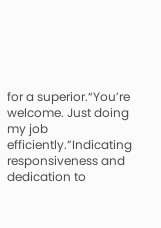for a superior.“You’re welcome. Just doing my job efficiently.”Indicating responsiveness and dedication to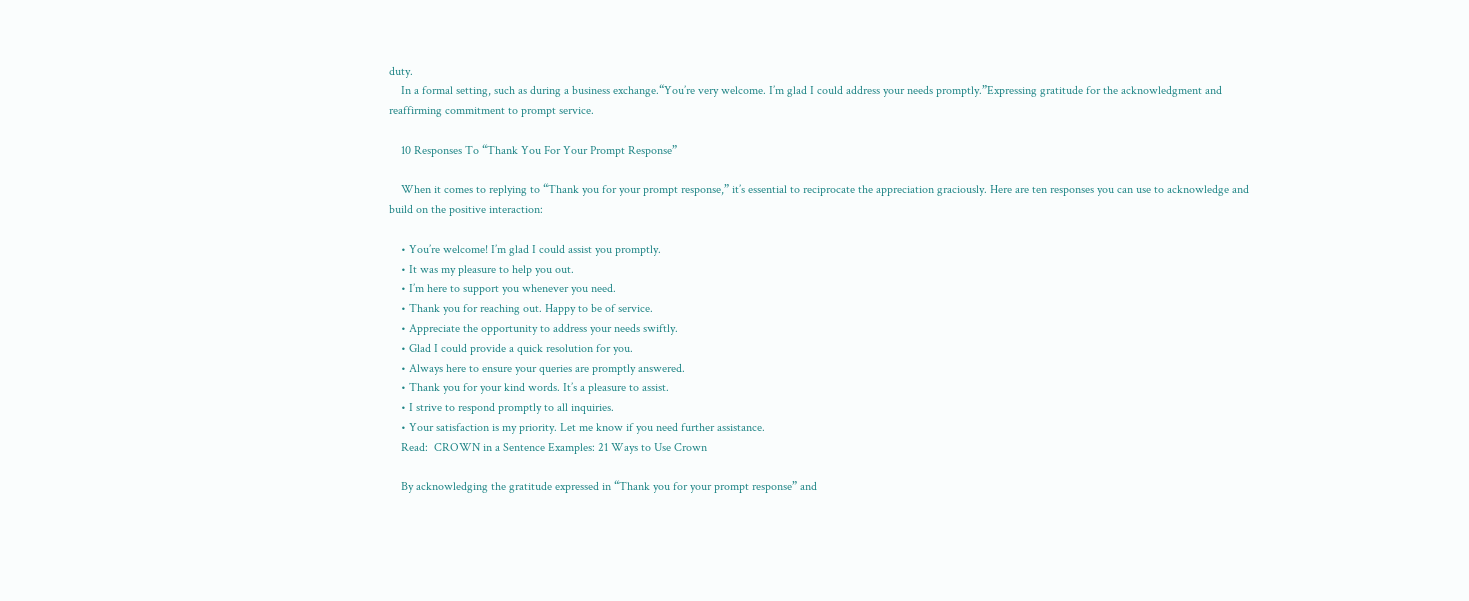duty.
    In a formal setting, such as during a business exchange.“You’re very welcome. I’m glad I could address your needs promptly.”Expressing gratitude for the acknowledgment and reaffirming commitment to prompt service.

    10 Responses To “Thank You For Your Prompt Response”

    When it comes to replying to “Thank you for your prompt response,” it’s essential to reciprocate the appreciation graciously. Here are ten responses you can use to acknowledge and build on the positive interaction:

    • You’re welcome! I’m glad I could assist you promptly.
    • It was my pleasure to help you out.
    • I’m here to support you whenever you need.
    • Thank you for reaching out. Happy to be of service.
    • Appreciate the opportunity to address your needs swiftly.
    • Glad I could provide a quick resolution for you.
    • Always here to ensure your queries are promptly answered.
    • Thank you for your kind words. It’s a pleasure to assist.
    • I strive to respond promptly to all inquiries.
    • Your satisfaction is my priority. Let me know if you need further assistance.
    Read:  CROWN in a Sentence Examples: 21 Ways to Use Crown

    By acknowledging the gratitude expressed in “Thank you for your prompt response” and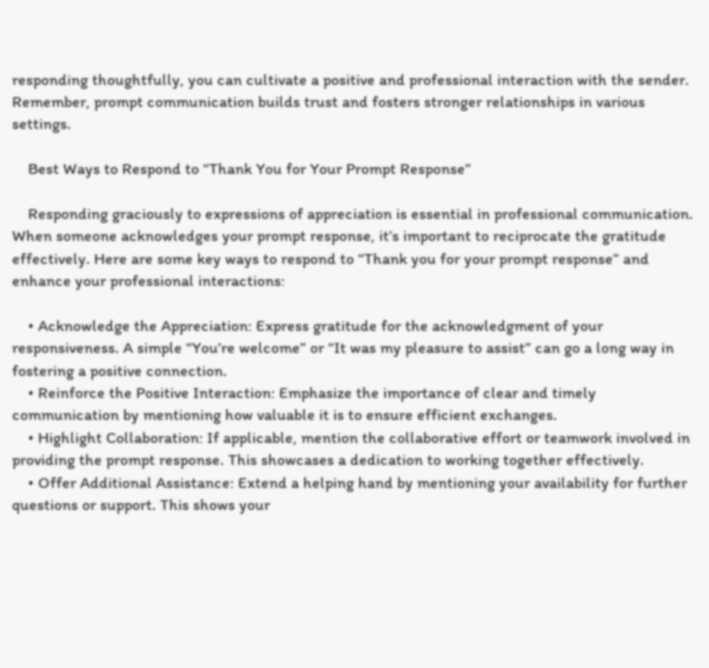responding thoughtfully, you can cultivate a positive and professional interaction with the sender. Remember, prompt communication builds trust and fosters stronger relationships in various settings.

    Best Ways to Respond to “Thank You for Your Prompt Response”

    Responding graciously to expressions of appreciation is essential in professional communication. When someone acknowledges your prompt response, it’s important to reciprocate the gratitude effectively. Here are some key ways to respond to “Thank you for your prompt response” and enhance your professional interactions:

    • Acknowledge the Appreciation: Express gratitude for the acknowledgment of your responsiveness. A simple “You’re welcome” or “It was my pleasure to assist” can go a long way in fostering a positive connection.
    • Reinforce the Positive Interaction: Emphasize the importance of clear and timely communication by mentioning how valuable it is to ensure efficient exchanges.
    • Highlight Collaboration: If applicable, mention the collaborative effort or teamwork involved in providing the prompt response. This showcases a dedication to working together effectively.
    • Offer Additional Assistance: Extend a helping hand by mentioning your availability for further questions or support. This shows your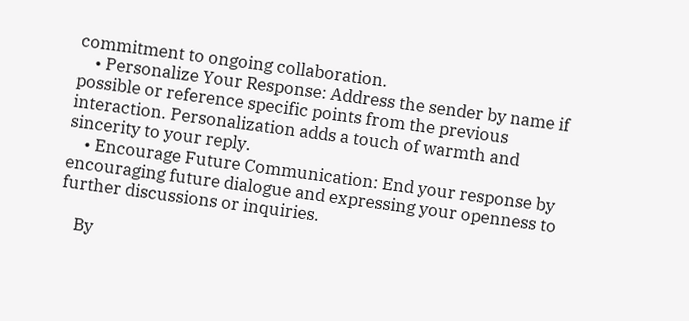commitment to ongoing collaboration.
    • Personalize Your Response: Address the sender by name if possible or reference specific points from the previous interaction. Personalization adds a touch of warmth and sincerity to your reply.
    • Encourage Future Communication: End your response by encouraging future dialogue and expressing your openness to further discussions or inquiries.

    By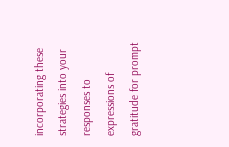incorporating these strategies into your responses to expressions of gratitude for prompt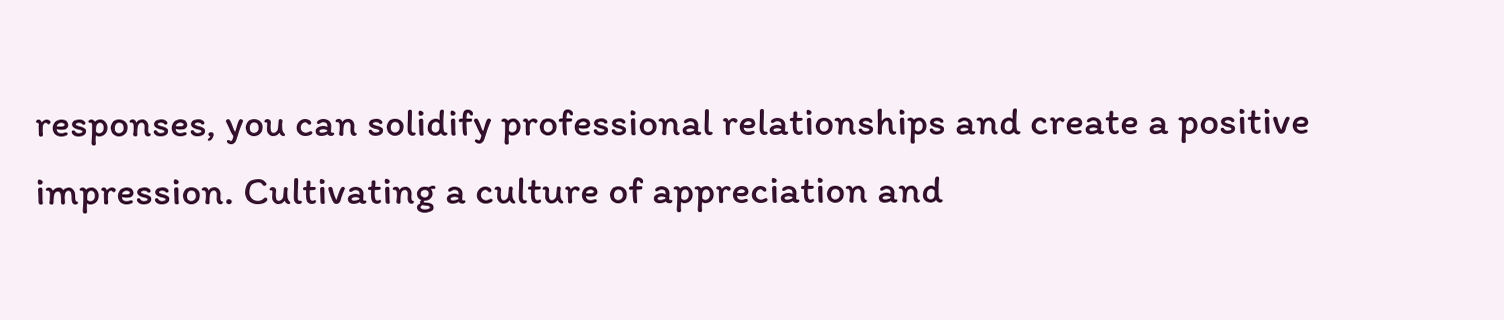responses, you can solidify professional relationships and create a positive impression. Cultivating a culture of appreciation and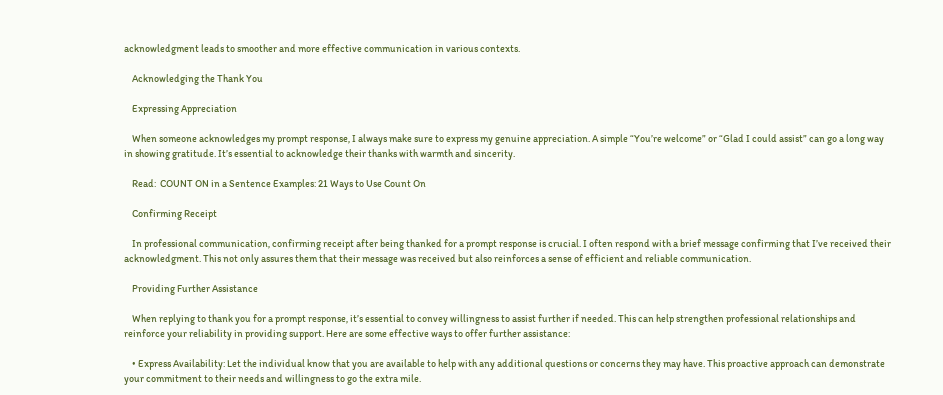acknowledgment leads to smoother and more effective communication in various contexts.

    Acknowledging the Thank You

    Expressing Appreciation

    When someone acknowledges my prompt response, I always make sure to express my genuine appreciation. A simple “You’re welcome” or “Glad I could assist” can go a long way in showing gratitude. It’s essential to acknowledge their thanks with warmth and sincerity.

    Read:  COUNT ON in a Sentence Examples: 21 Ways to Use Count On

    Confirming Receipt

    In professional communication, confirming receipt after being thanked for a prompt response is crucial. I often respond with a brief message confirming that I’ve received their acknowledgment. This not only assures them that their message was received but also reinforces a sense of efficient and reliable communication.

    Providing Further Assistance

    When replying to thank you for a prompt response, it’s essential to convey willingness to assist further if needed. This can help strengthen professional relationships and reinforce your reliability in providing support. Here are some effective ways to offer further assistance:

    • Express Availability: Let the individual know that you are available to help with any additional questions or concerns they may have. This proactive approach can demonstrate your commitment to their needs and willingness to go the extra mile.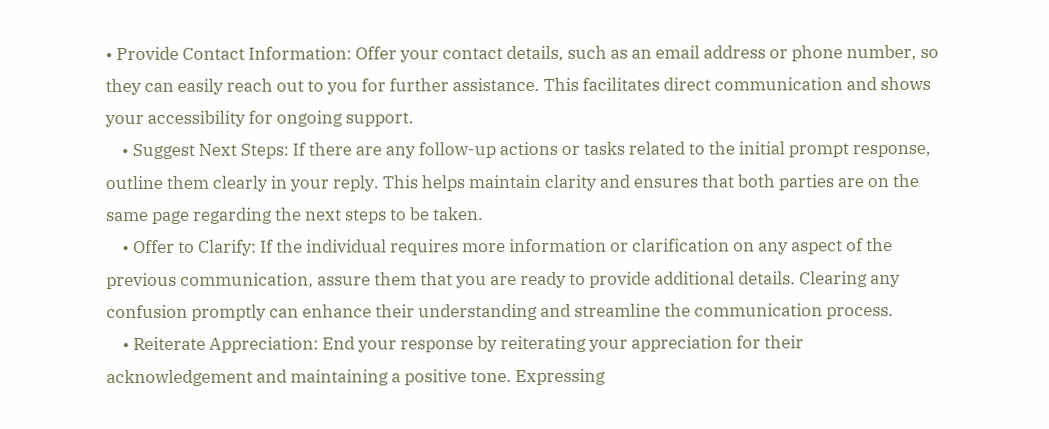• Provide Contact Information: Offer your contact details, such as an email address or phone number, so they can easily reach out to you for further assistance. This facilitates direct communication and shows your accessibility for ongoing support.
    • Suggest Next Steps: If there are any follow-up actions or tasks related to the initial prompt response, outline them clearly in your reply. This helps maintain clarity and ensures that both parties are on the same page regarding the next steps to be taken.
    • Offer to Clarify: If the individual requires more information or clarification on any aspect of the previous communication, assure them that you are ready to provide additional details. Clearing any confusion promptly can enhance their understanding and streamline the communication process.
    • Reiterate Appreciation: End your response by reiterating your appreciation for their acknowledgement and maintaining a positive tone. Expressing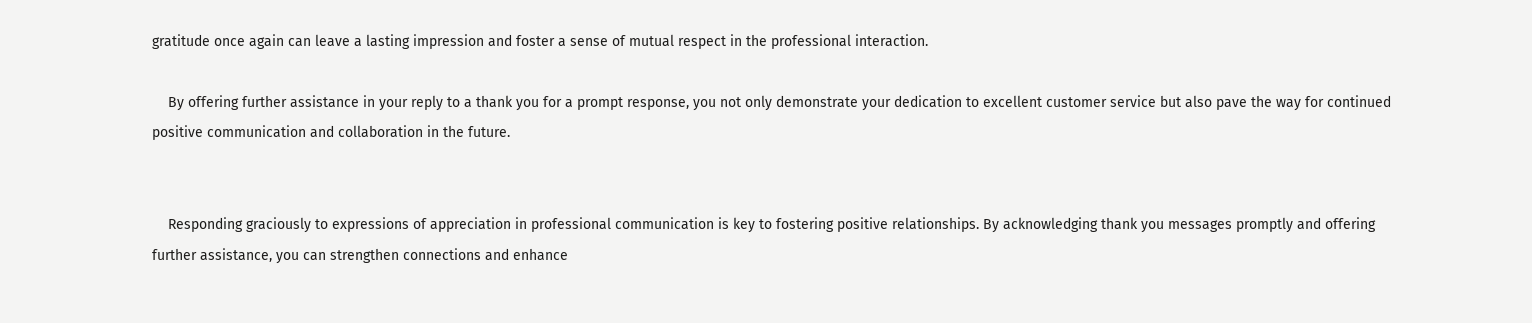gratitude once again can leave a lasting impression and foster a sense of mutual respect in the professional interaction.

    By offering further assistance in your reply to a thank you for a prompt response, you not only demonstrate your dedication to excellent customer service but also pave the way for continued positive communication and collaboration in the future.


    Responding graciously to expressions of appreciation in professional communication is key to fostering positive relationships. By acknowledging thank you messages promptly and offering further assistance, you can strengthen connections and enhance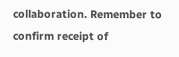collaboration. Remember to confirm receipt of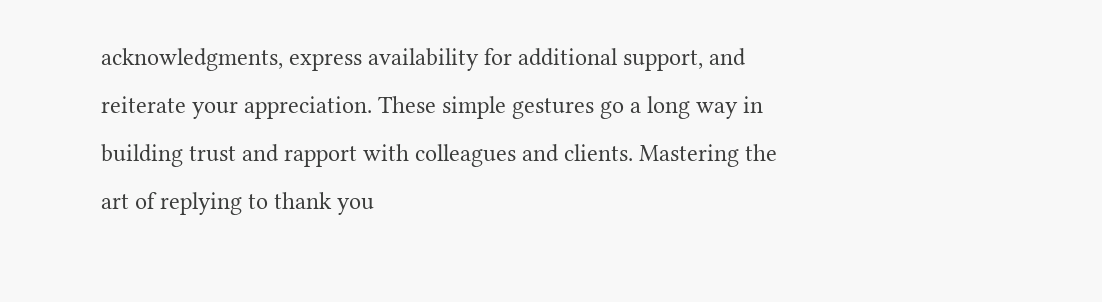acknowledgments, express availability for additional support, and reiterate your appreciation. These simple gestures go a long way in building trust and rapport with colleagues and clients. Mastering the art of replying to thank you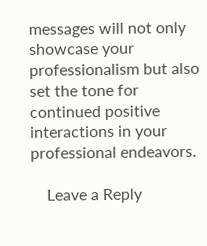messages will not only showcase your professionalism but also set the tone for continued positive interactions in your professional endeavors.

    Leave a Reply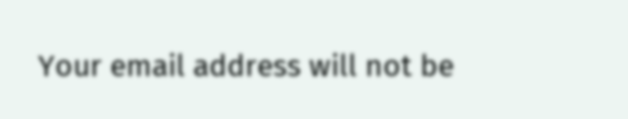Your email address will not be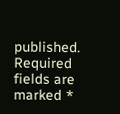published. Required fields are marked *